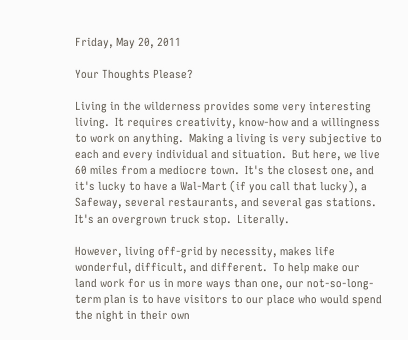Friday, May 20, 2011

Your Thoughts Please?

Living in the wilderness provides some very interesting living.  It requires creativity, know-how and a willingness to work on anything.  Making a living is very subjective to each and every individual and situation.  But here, we live 60 miles from a mediocre town.  It's the closest one, and it's lucky to have a Wal-Mart (if you call that lucky), a Safeway, several restaurants, and several gas stations.  It's an overgrown truck stop.  Literally.

However, living off-grid by necessity, makes life wonderful, difficult, and different.  To help make our land work for us in more ways than one, our not-so-long-term plan is to have visitors to our place who would spend the night in their own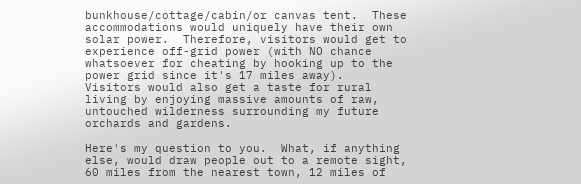bunkhouse/cottage/cabin/or canvas tent.  These accommodations would uniquely have their own solar power.  Therefore, visitors would get to experience off-grid power (with NO chance whatsoever for cheating by hooking up to the power grid since it's 17 miles away).  Visitors would also get a taste for rural living by enjoying massive amounts of raw, untouched wilderness surrounding my future orchards and gardens.

Here's my question to you.  What, if anything else, would draw people out to a remote sight, 60 miles from the nearest town, 12 miles of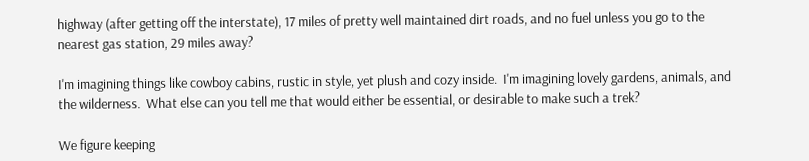highway (after getting off the interstate), 17 miles of pretty well maintained dirt roads, and no fuel unless you go to the nearest gas station, 29 miles away?

I'm imagining things like cowboy cabins, rustic in style, yet plush and cozy inside.  I'm imagining lovely gardens, animals, and the wilderness.  What else can you tell me that would either be essential, or desirable to make such a trek?

We figure keeping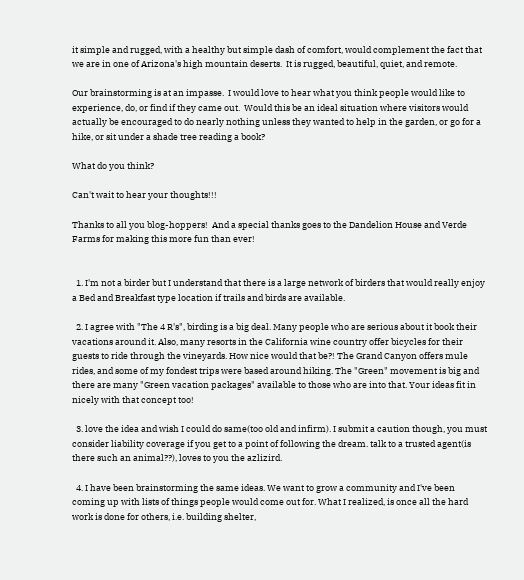it simple and rugged, with a healthy but simple dash of comfort, would complement the fact that we are in one of Arizona's high mountain deserts.  It is rugged, beautiful, quiet, and remote.

Our brainstorming is at an impasse.  I would love to hear what you think people would like to experience, do, or find if they came out.  Would this be an ideal situation where visitors would actually be encouraged to do nearly nothing unless they wanted to help in the garden, or go for a hike, or sit under a shade tree reading a book?

What do you think?

Can't wait to hear your thoughts!!!

Thanks to all you blog-hoppers!  And a special thanks goes to the Dandelion House and Verde Farms for making this more fun than ever!


  1. I'm not a birder but I understand that there is a large network of birders that would really enjoy a Bed and Breakfast type location if trails and birds are available.

  2. I agree with "The 4 R's", birding is a big deal. Many people who are serious about it book their vacations around it. Also, many resorts in the California wine country offer bicycles for their guests to ride through the vineyards. How nice would that be?! The Grand Canyon offers mule rides, and some of my fondest trips were based around hiking. The "Green" movement is big and there are many "Green vacation packages" available to those who are into that. Your ideas fit in nicely with that concept too!

  3. love the idea and wish I could do same(too old and infirm). I submit a caution though, you must consider liability coverage if you get to a point of following the dream. talk to a trusted agent(is there such an animal??), loves to you the azlizird.

  4. I have been brainstorming the same ideas. We want to grow a community and I've been coming up with lists of things people would come out for. What I realized, is once all the hard work is done for others, i.e. building shelter,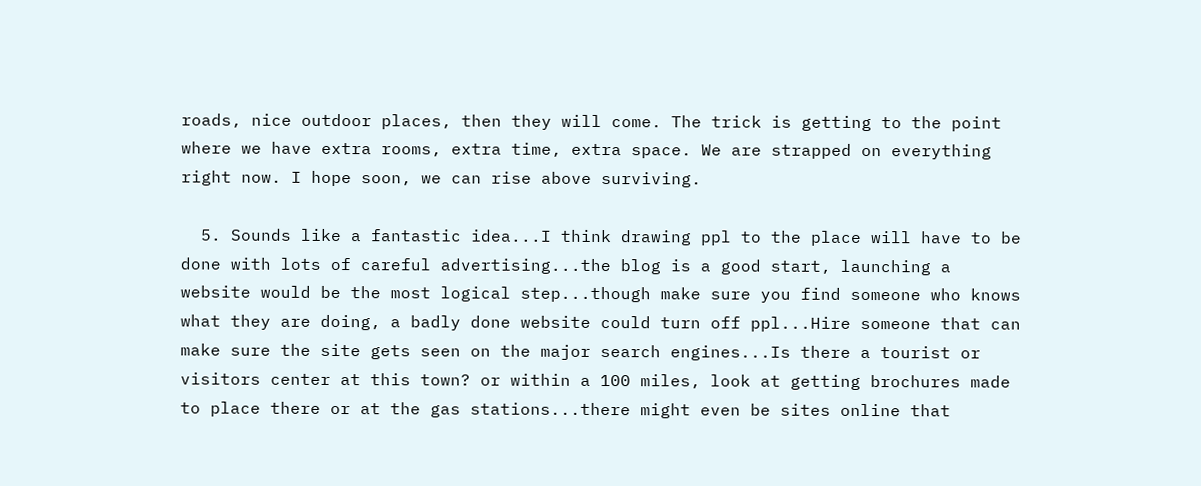roads, nice outdoor places, then they will come. The trick is getting to the point where we have extra rooms, extra time, extra space. We are strapped on everything right now. I hope soon, we can rise above surviving.

  5. Sounds like a fantastic idea...I think drawing ppl to the place will have to be done with lots of careful advertising...the blog is a good start, launching a website would be the most logical step...though make sure you find someone who knows what they are doing, a badly done website could turn off ppl...Hire someone that can make sure the site gets seen on the major search engines...Is there a tourist or visitors center at this town? or within a 100 miles, look at getting brochures made to place there or at the gas stations...there might even be sites online that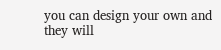you can design your own and they will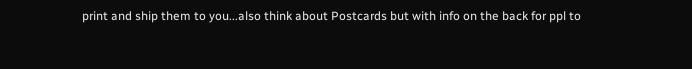print and ship them to you...also think about Postcards but with info on the back for ppl to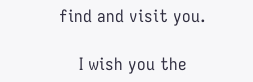find and visit you.

    I wish you the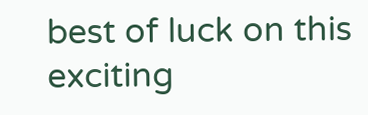best of luck on this exciting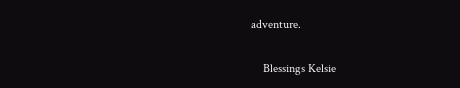adventure.

    Blessings Kelsie